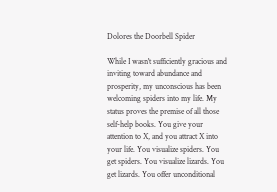Dolores the Doorbell Spider

While I wasn't sufficiently gracious and inviting toward abundance and prosperity, my unconscious has been welcoming spiders into my life. My status proves the premise of all those self-help books. You give your attention to X, and you attract X into your life. You visualize spiders. You get spiders. You visualize lizards. You get lizards. You offer unconditional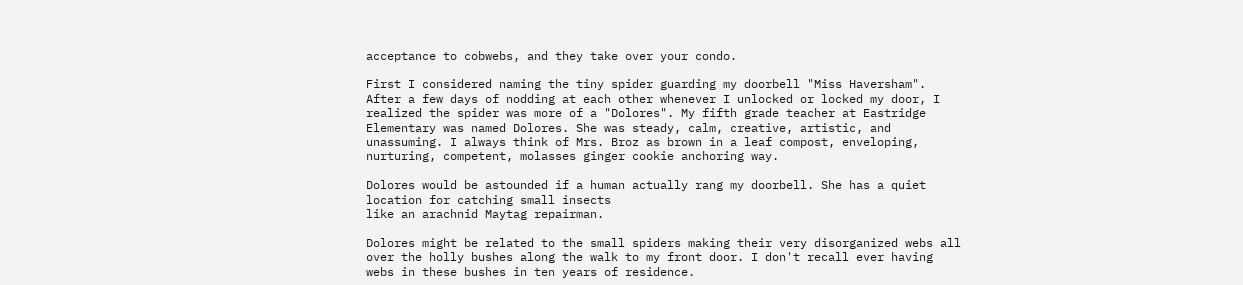acceptance to cobwebs, and they take over your condo.

First I considered naming the tiny spider guarding my doorbell "Miss Haversham". After a few days of nodding at each other whenever I unlocked or locked my door, I realized the spider was more of a "Dolores". My fifth grade teacher at Eastridge Elementary was named Dolores. She was steady, calm, creative, artistic, and unassuming. I always think of Mrs. Broz as brown in a leaf compost, enveloping, nurturing, competent, molasses ginger cookie anchoring way.

Dolores would be astounded if a human actually rang my doorbell. She has a quiet location for catching small insects
like an arachnid Maytag repairman.

Dolores might be related to the small spiders making their very disorganized webs all over the holly bushes along the walk to my front door. I don't recall ever having webs in these bushes in ten years of residence.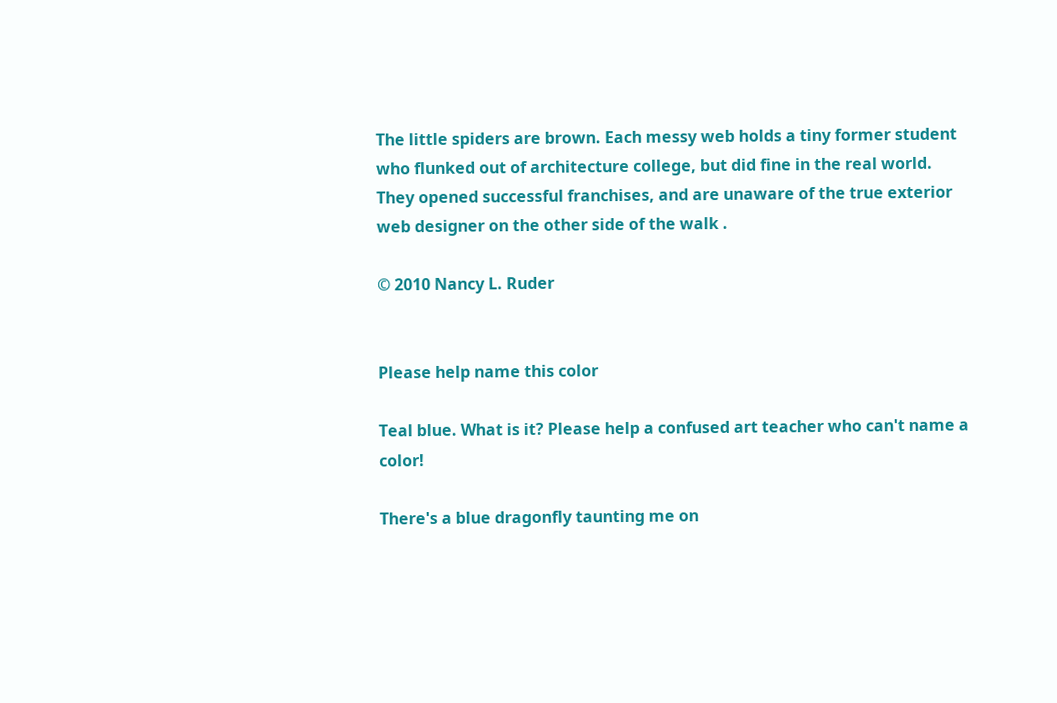The little spiders are brown. Each messy web holds a tiny former student who flunked out of architecture college, but did fine in the real world. They opened successful franchises, and are unaware of the true exterior web designer on the other side of the walk .

© 2010 Nancy L. Ruder


Please help name this color

Teal blue. What is it? Please help a confused art teacher who can't name a color!

There's a blue dragonfly taunting me on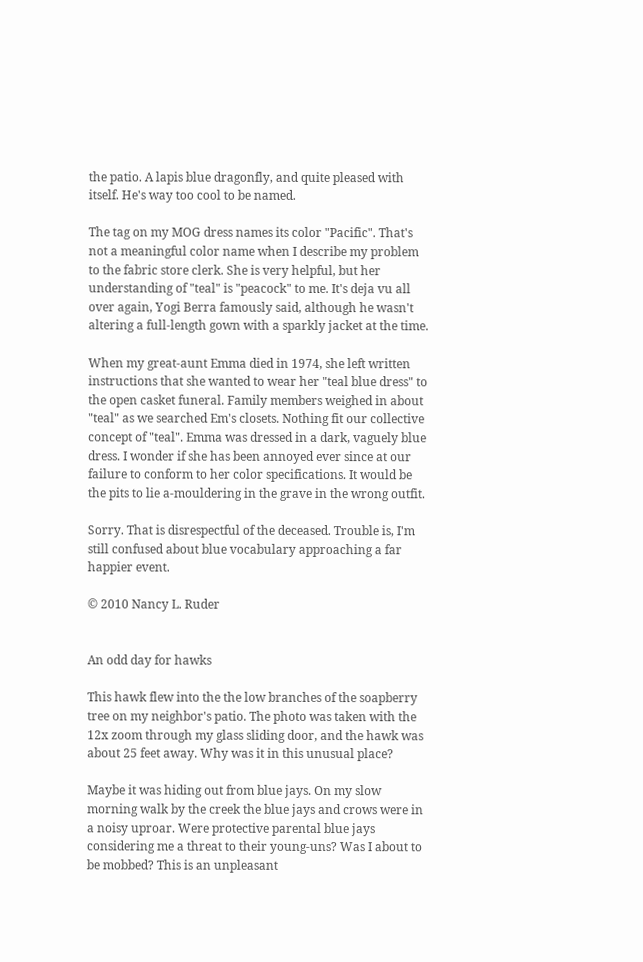the patio. A lapis blue dragonfly, and quite pleased with itself. He's way too cool to be named.

The tag on my MOG dress names its color "Pacific". That's not a meaningful color name when I describe my problem to the fabric store clerk. She is very helpful, but her understanding of "teal" is "peacock" to me. It's deja vu all over again, Yogi Berra famously said, although he wasn't altering a full-length gown with a sparkly jacket at the time.

When my great-aunt Emma died in 1974, she left written instructions that she wanted to wear her "teal blue dress" to the open casket funeral. Family members weighed in about "teal" as we searched Em's closets. Nothing fit our collective concept of "teal". Emma was dressed in a dark, vaguely blue dress. I wonder if she has been annoyed ever since at our failure to conform to her color specifications. It would be the pits to lie a-mouldering in the grave in the wrong outfit.

Sorry. That is disrespectful of the deceased. Trouble is, I'm still confused about blue vocabulary approaching a far happier event.

© 2010 Nancy L. Ruder


An odd day for hawks

This hawk flew into the the low branches of the soapberry tree on my neighbor's patio. The photo was taken with the 12x zoom through my glass sliding door, and the hawk was about 25 feet away. Why was it in this unusual place?

Maybe it was hiding out from blue jays. On my slow morning walk by the creek the blue jays and crows were in a noisy uproar. Were protective parental blue jays considering me a threat to their young-uns? Was I about to be mobbed? This is an unpleasant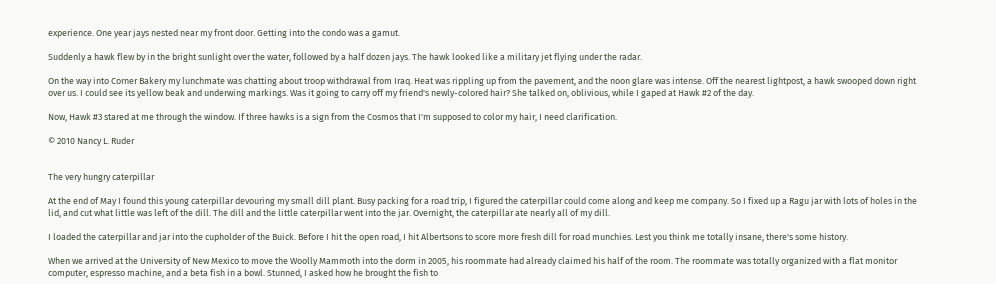experience. One year jays nested near my front door. Getting into the condo was a gamut.

Suddenly a hawk flew by in the bright sunlight over the water, followed by a half dozen jays. The hawk looked like a military jet flying under the radar.

On the way into Corner Bakery my lunchmate was chatting about troop withdrawal from Iraq. Heat was rippling up from the pavement, and the noon glare was intense. Off the nearest lightpost, a hawk swooped down right over us. I could see its yellow beak and underwing markings. Was it going to carry off my friend's newly-colored hair? She talked on, oblivious, while I gaped at Hawk #2 of the day.

Now, Hawk #3 stared at me through the window. If three hawks is a sign from the Cosmos that I'm supposed to color my hair, I need clarification.

© 2010 Nancy L. Ruder


The very hungry caterpillar

At the end of May I found this young caterpillar devouring my small dill plant. Busy packing for a road trip, I figured the caterpillar could come along and keep me company. So I fixed up a Ragu jar with lots of holes in the lid, and cut what little was left of the dill. The dill and the little caterpillar went into the jar. Overnight, the caterpillar ate nearly all of my dill.

I loaded the caterpillar and jar into the cupholder of the Buick. Before I hit the open road, I hit Albertsons to score more fresh dill for road munchies. Lest you think me totally insane, there's some history.

When we arrived at the University of New Mexico to move the Woolly Mammoth into the dorm in 2005, his roommate had already claimed his half of the room. The roommate was totally organized with a flat monitor computer, espresso machine, and a beta fish in a bowl. Stunned, I asked how he brought the fish to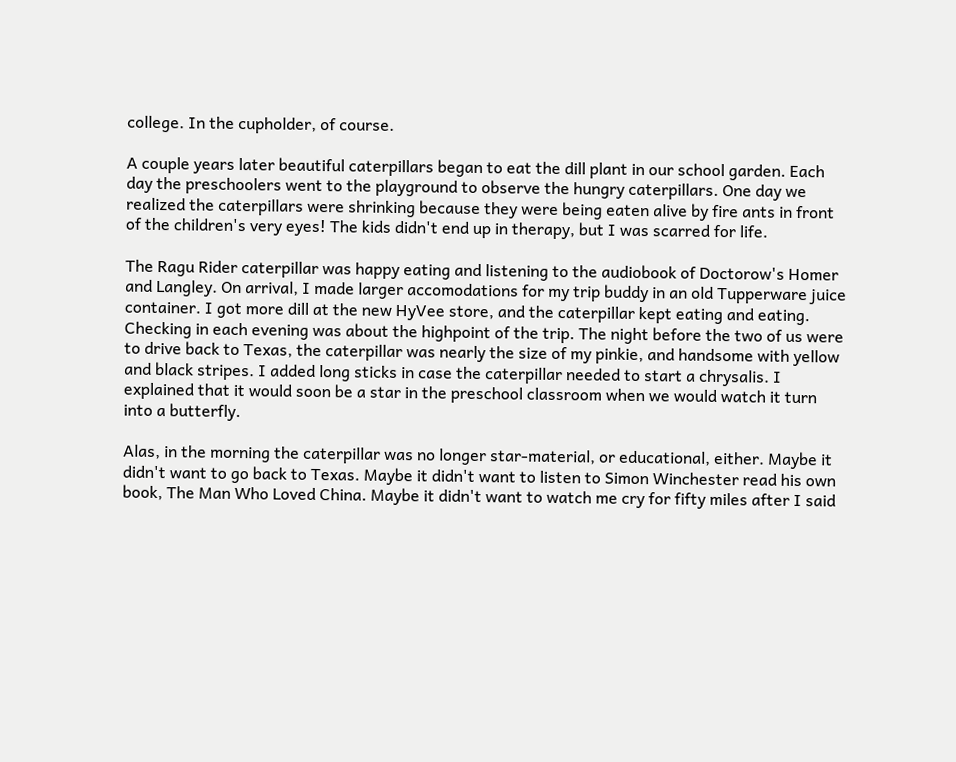college. In the cupholder, of course.

A couple years later beautiful caterpillars began to eat the dill plant in our school garden. Each day the preschoolers went to the playground to observe the hungry caterpillars. One day we realized the caterpillars were shrinking because they were being eaten alive by fire ants in front of the children's very eyes! The kids didn't end up in therapy, but I was scarred for life.

The Ragu Rider caterpillar was happy eating and listening to the audiobook of Doctorow's Homer and Langley. On arrival, I made larger accomodations for my trip buddy in an old Tupperware juice container. I got more dill at the new HyVee store, and the caterpillar kept eating and eating. Checking in each evening was about the highpoint of the trip. The night before the two of us were to drive back to Texas, the caterpillar was nearly the size of my pinkie, and handsome with yellow and black stripes. I added long sticks in case the caterpillar needed to start a chrysalis. I explained that it would soon be a star in the preschool classroom when we would watch it turn into a butterfly.

Alas, in the morning the caterpillar was no longer star-material, or educational, either. Maybe it didn't want to go back to Texas. Maybe it didn't want to listen to Simon Winchester read his own book, The Man Who Loved China. Maybe it didn't want to watch me cry for fifty miles after I said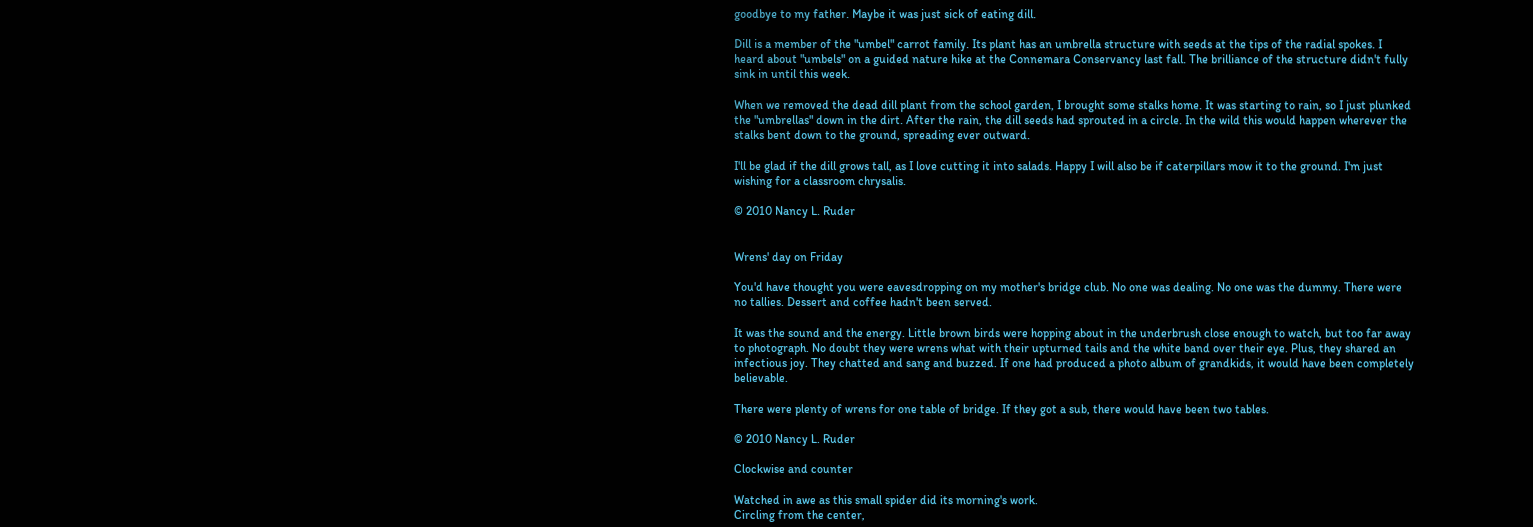goodbye to my father. Maybe it was just sick of eating dill.

Dill is a member of the "umbel" carrot family. Its plant has an umbrella structure with seeds at the tips of the radial spokes. I heard about "umbels" on a guided nature hike at the Connemara Conservancy last fall. The brilliance of the structure didn't fully sink in until this week.

When we removed the dead dill plant from the school garden, I brought some stalks home. It was starting to rain, so I just plunked the "umbrellas" down in the dirt. After the rain, the dill seeds had sprouted in a circle. In the wild this would happen wherever the stalks bent down to the ground, spreading ever outward.

I'll be glad if the dill grows tall, as I love cutting it into salads. Happy I will also be if caterpillars mow it to the ground. I'm just wishing for a classroom chrysalis.

© 2010 Nancy L. Ruder


Wrens' day on Friday

You'd have thought you were eavesdropping on my mother's bridge club. No one was dealing. No one was the dummy. There were no tallies. Dessert and coffee hadn't been served.

It was the sound and the energy. Little brown birds were hopping about in the underbrush close enough to watch, but too far away to photograph. No doubt they were wrens what with their upturned tails and the white band over their eye. Plus, they shared an infectious joy. They chatted and sang and buzzed. If one had produced a photo album of grandkids, it would have been completely believable.

There were plenty of wrens for one table of bridge. If they got a sub, there would have been two tables.

© 2010 Nancy L. Ruder

Clockwise and counter

Watched in awe as this small spider did its morning's work.
Circling from the center,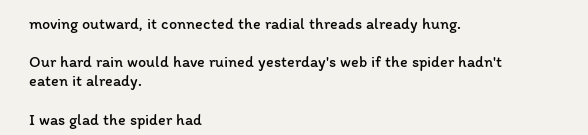moving outward, it connected the radial threads already hung.

Our hard rain would have ruined yesterday's web if the spider hadn't eaten it already.

I was glad the spider had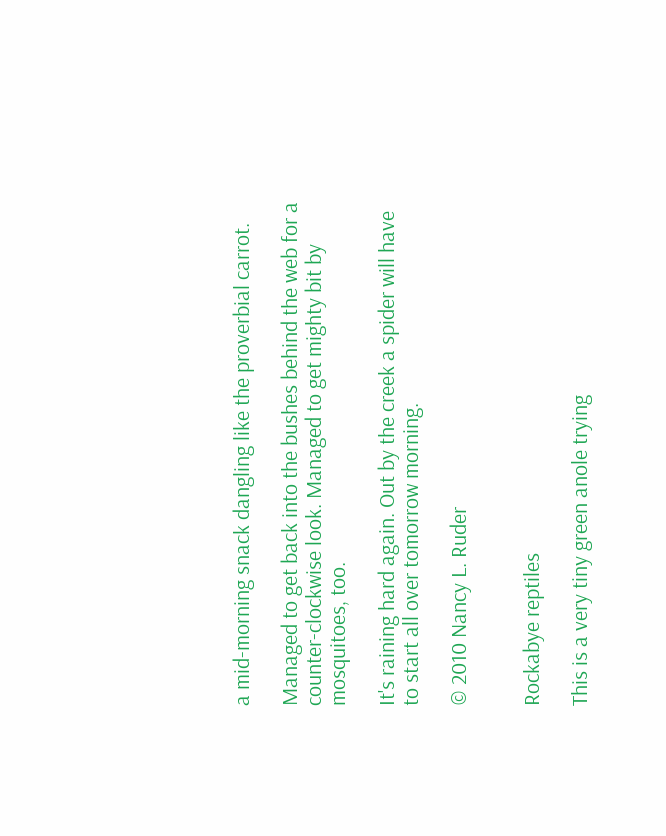a mid-morning snack dangling like the proverbial carrot.

Managed to get back into the bushes behind the web for a counter-clockwise look. Managed to get mighty bit by mosquitoes, too.

It's raining hard again. Out by the creek a spider will have to start all over tomorrow morning.

© 2010 Nancy L. Ruder


Rockabye reptiles

This is a very tiny green anole trying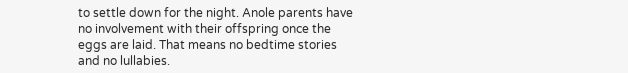to settle down for the night. Anole parents have no involvement with their offspring once the eggs are laid. That means no bedtime stories and no lullabies.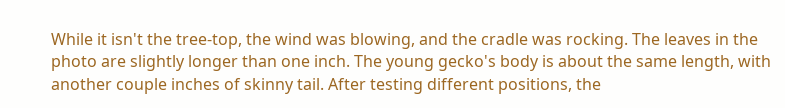While it isn't the tree-top, the wind was blowing, and the cradle was rocking. The leaves in the photo are slightly longer than one inch. The young gecko's body is about the same length, with another couple inches of skinny tail. After testing different positions, the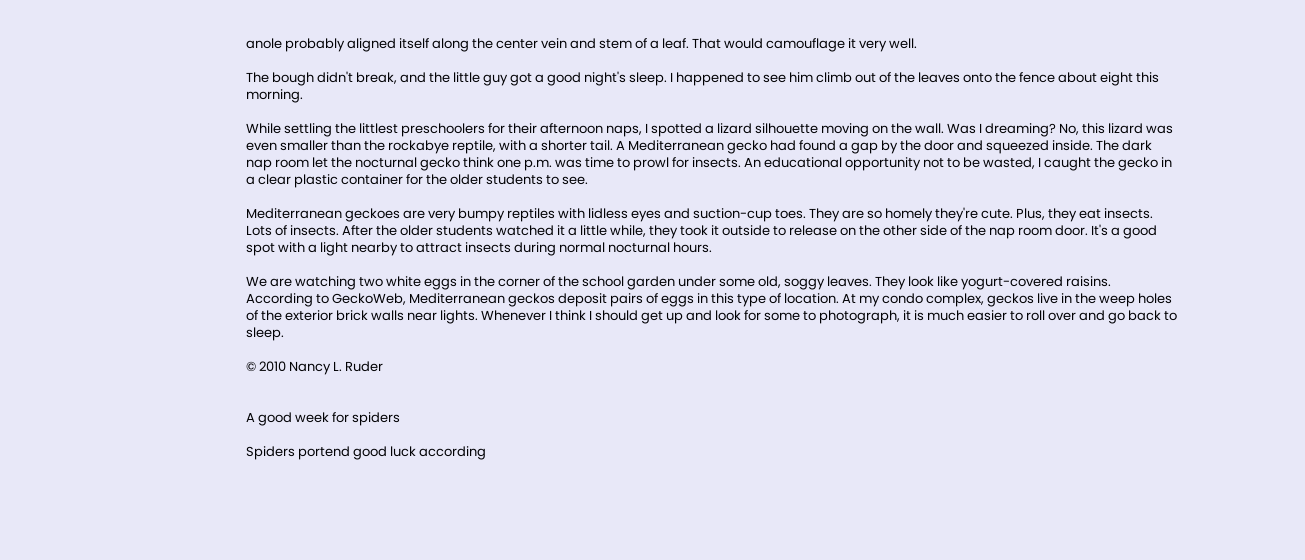anole probably aligned itself along the center vein and stem of a leaf. That would camouflage it very well.

The bough didn't break, and the little guy got a good night's sleep. I happened to see him climb out of the leaves onto the fence about eight this morning.

While settling the littlest preschoolers for their afternoon naps, I spotted a lizard silhouette moving on the wall. Was I dreaming? No, this lizard was even smaller than the rockabye reptile, with a shorter tail. A Mediterranean gecko had found a gap by the door and squeezed inside. The dark nap room let the nocturnal gecko think one p.m. was time to prowl for insects. An educational opportunity not to be wasted, I caught the gecko in a clear plastic container for the older students to see.

Mediterranean geckoes are very bumpy reptiles with lidless eyes and suction-cup toes. They are so homely they're cute. Plus, they eat insects. Lots of insects. After the older students watched it a little while, they took it outside to release on the other side of the nap room door. It's a good spot with a light nearby to attract insects during normal nocturnal hours.

We are watching two white eggs in the corner of the school garden under some old, soggy leaves. They look like yogurt-covered raisins. According to GeckoWeb, Mediterranean geckos deposit pairs of eggs in this type of location. At my condo complex, geckos live in the weep holes of the exterior brick walls near lights. Whenever I think I should get up and look for some to photograph, it is much easier to roll over and go back to sleep.

© 2010 Nancy L. Ruder


A good week for spiders

Spiders portend good luck according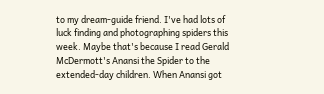to my dream-guide friend. I've had lots of luck finding and photographing spiders this week. Maybe that's because I read Gerald McDermott's Anansi the Spider to the extended-day children. When Anansi got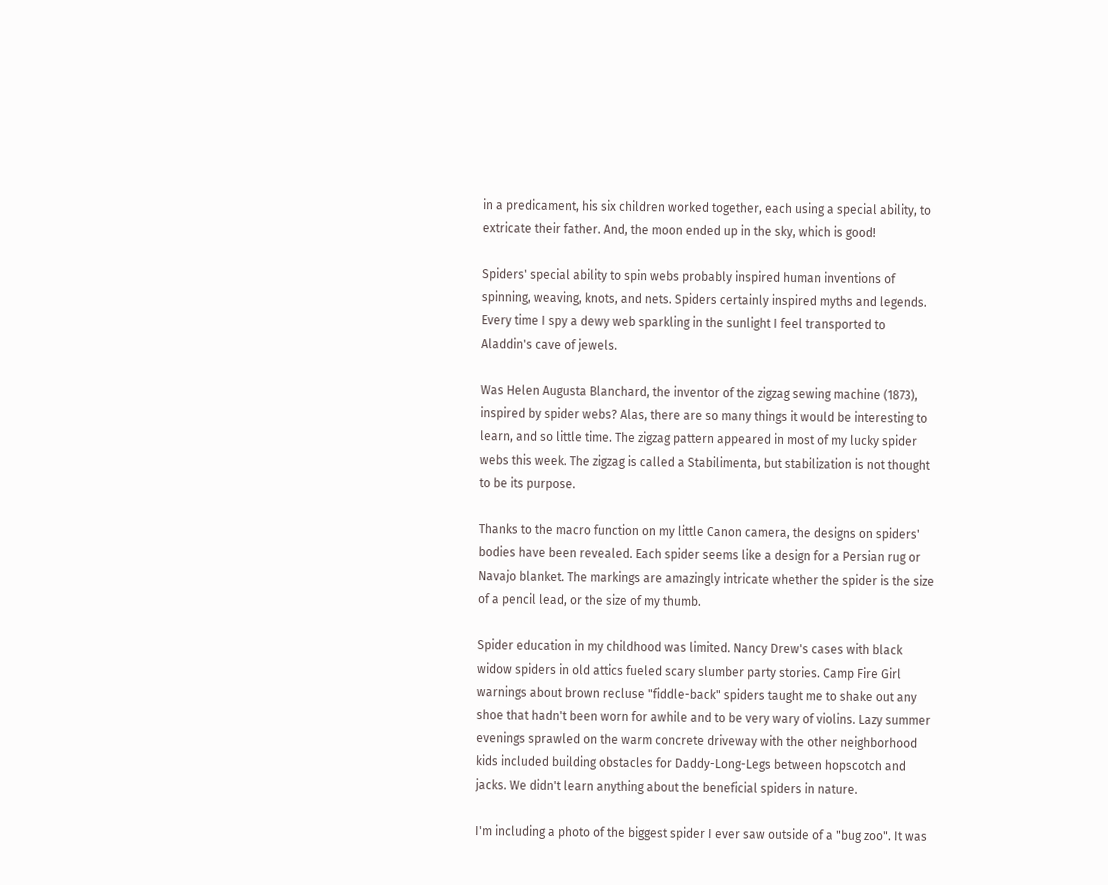in a predicament, his six children worked together, each using a special ability, to extricate their father. And, the moon ended up in the sky, which is good!

Spiders' special ability to spin webs probably inspired human inventions of spinning, weaving, knots, and nets. Spiders certainly inspired myths and legends. Every time I spy a dewy web sparkling in the sunlight I feel transported to Aladdin's cave of jewels.

Was Helen Augusta Blanchard, the inventor of the zigzag sewing machine (1873), inspired by spider webs? Alas, there are so many things it would be interesting to learn, and so little time. The zigzag pattern appeared in most of my lucky spider webs this week. The zigzag is called a Stabilimenta, but stabilization is not thought to be its purpose.

Thanks to the macro function on my little Canon camera, the designs on spiders' bodies have been revealed. Each spider seems like a design for a Persian rug or Navajo blanket. The markings are amazingly intricate whether the spider is the size of a pencil lead, or the size of my thumb.

Spider education in my childhood was limited. Nancy Drew's cases with black widow spiders in old attics fueled scary slumber party stories. Camp Fire Girl warnings about brown recluse "fiddle-back" spiders taught me to shake out any shoe that hadn't been worn for awhile and to be very wary of violins. Lazy summer evenings sprawled on the warm concrete driveway with the other neighborhood kids included building obstacles for Daddy-Long-Legs between hopscotch and jacks. We didn't learn anything about the beneficial spiders in nature.

I'm including a photo of the biggest spider I ever saw outside of a "bug zoo". It was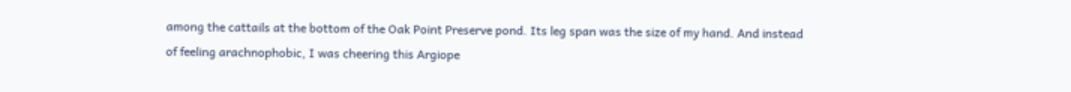among the cattails at the bottom of the Oak Point Preserve pond. Its leg span was the size of my hand. And instead of feeling arachnophobic, I was cheering this Argiope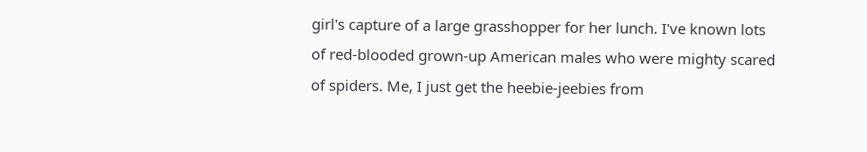girl's capture of a large grasshopper for her lunch. I've known lots of red-blooded grown-up American males who were mighty scared of spiders. Me, I just get the heebie-jeebies from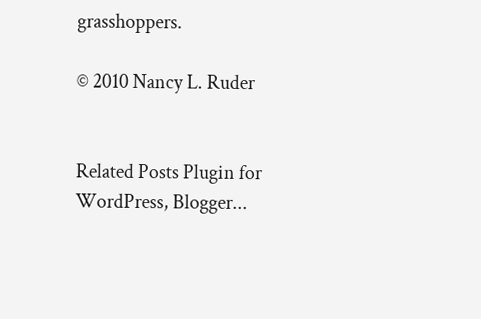grasshoppers.

© 2010 Nancy L. Ruder


Related Posts Plugin for WordPress, Blogger...